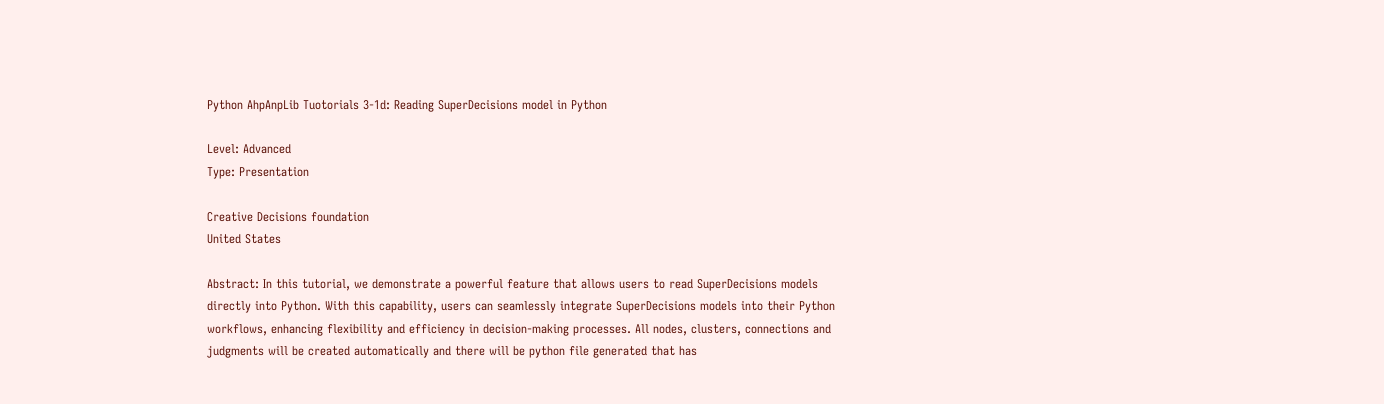Python AhpAnpLib Tuotorials 3-1d: Reading SuperDecisions model in Python

Level: Advanced
Type: Presentation

Creative Decisions foundation
United States

Abstract: In this tutorial, we demonstrate a powerful feature that allows users to read SuperDecisions models directly into Python. With this capability, users can seamlessly integrate SuperDecisions models into their Python workflows, enhancing flexibility and efficiency in decision-making processes. All nodes, clusters, connections and judgments will be created automatically and there will be python file generated that has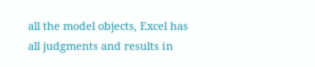all the model objects, Excel has all judgments and results in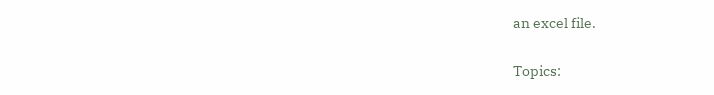an excel file.

Topics: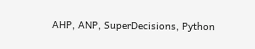AHP, ANP, SuperDecisions, Python